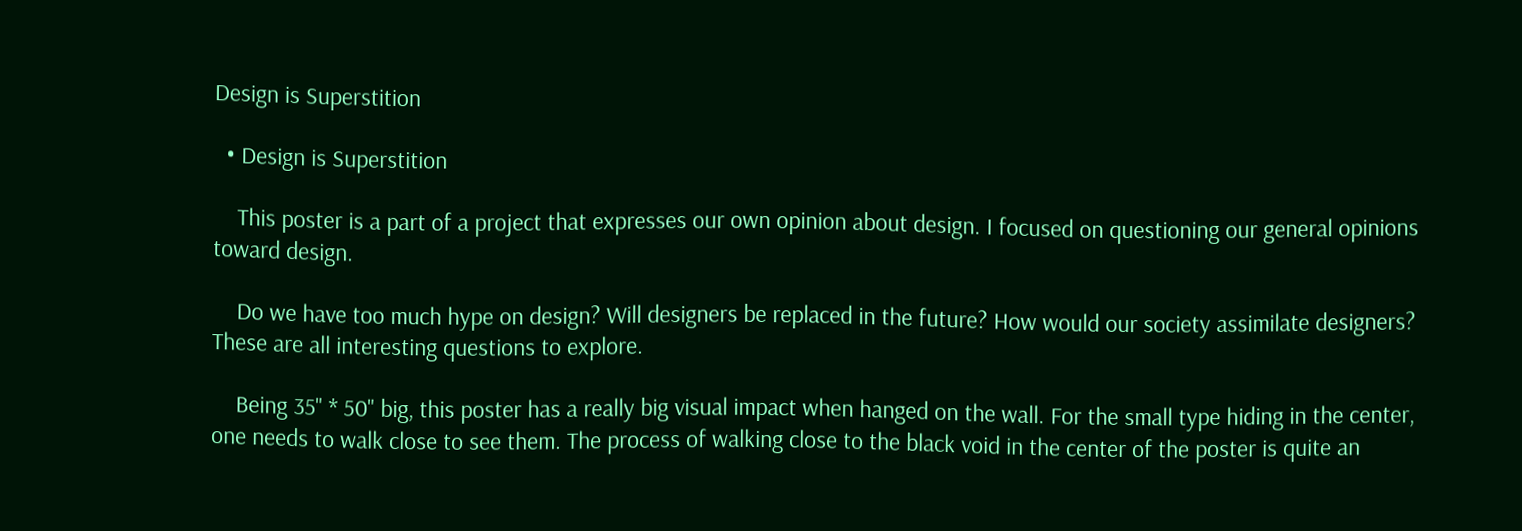Design is Superstition

  • Design is Superstition

    This poster is a part of a project that expresses our own opinion about design. I focused on questioning our general opinions toward design.

    Do we have too much hype on design? Will designers be replaced in the future? How would our society assimilate designers? These are all interesting questions to explore.

    Being 35" * 50" big, this poster has a really big visual impact when hanged on the wall. For the small type hiding in the center, one needs to walk close to see them. The process of walking close to the black void in the center of the poster is quite an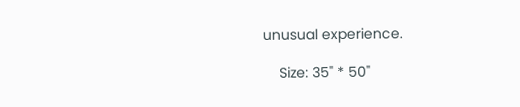unusual experience.

    Size: 35" * 50"